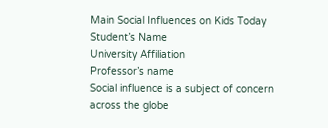Main Social Influences on Kids Today
Student’s Name
University Affiliation
Professor’s name
Social influence is a subject of concern across the globe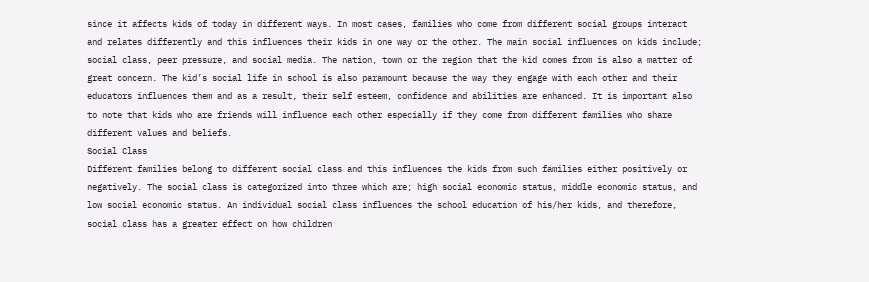since it affects kids of today in different ways. In most cases, families who come from different social groups interact and relates differently and this influences their kids in one way or the other. The main social influences on kids include; social class, peer pressure, and social media. The nation, town or the region that the kid comes from is also a matter of great concern. The kid’s social life in school is also paramount because the way they engage with each other and their educators influences them and as a result, their self esteem, confidence and abilities are enhanced. It is important also to note that kids who are friends will influence each other especially if they come from different families who share different values and beliefs.
Social Class
Different families belong to different social class and this influences the kids from such families either positively or negatively. The social class is categorized into three which are; high social economic status, middle economic status, and low social economic status. An individual social class influences the school education of his/her kids, and therefore, social class has a greater effect on how children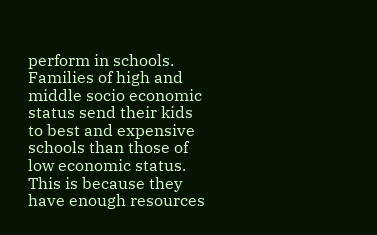perform in schools. Families of high and middle socio economic status send their kids to best and expensive schools than those of low economic status. This is because they have enough resources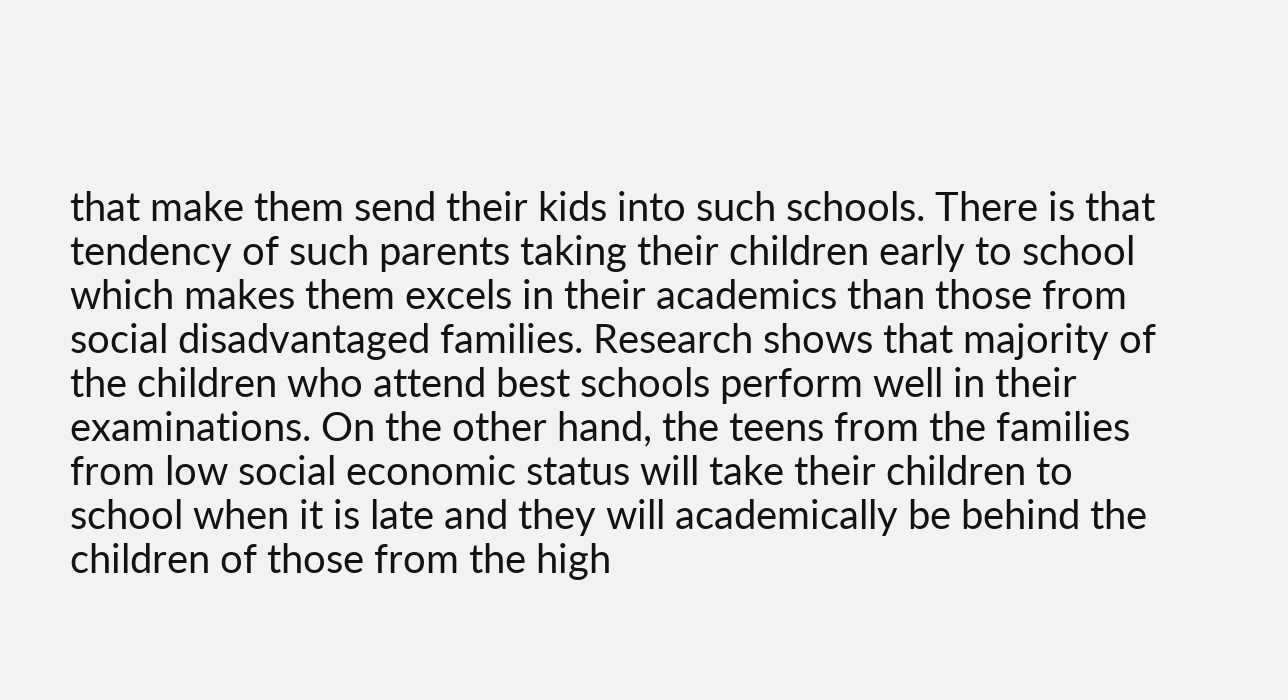that make them send their kids into such schools. There is that tendency of such parents taking their children early to school which makes them excels in their academics than those from social disadvantaged families. Research shows that majority of the children who attend best schools perform well in their examinations. On the other hand, the teens from the families from low social economic status will take their children to school when it is late and they will academically be behind the children of those from the high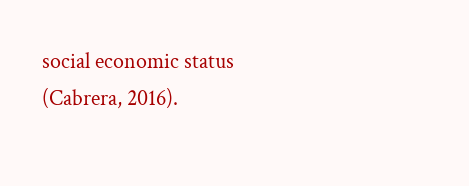social economic status (Cabrera, 2016).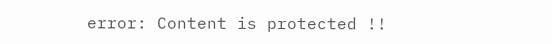error: Content is protected !!